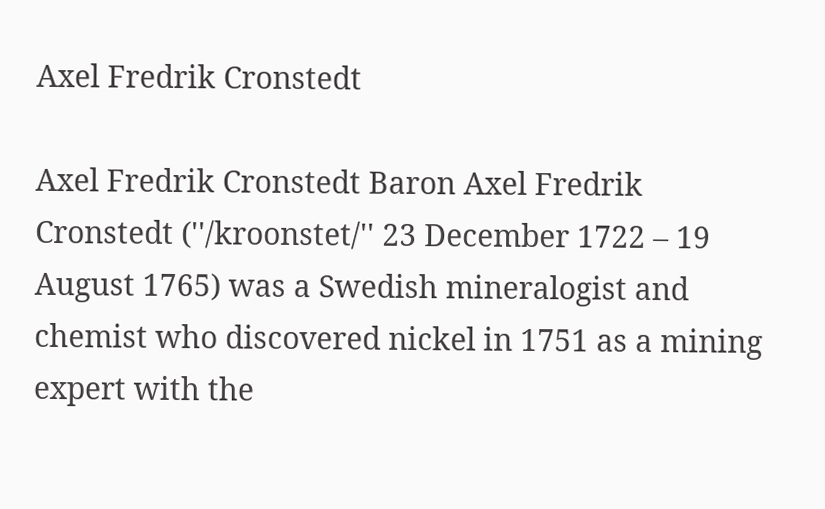Axel Fredrik Cronstedt

Axel Fredrik Cronstedt Baron Axel Fredrik Cronstedt (''/kroonstet/'' 23 December 1722 – 19 August 1765) was a Swedish mineralogist and chemist who discovered nickel in 1751 as a mining expert with the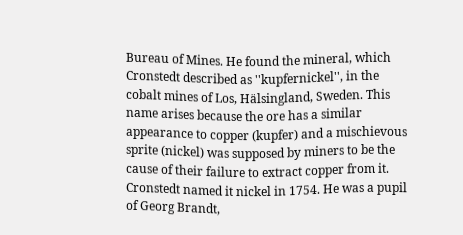Bureau of Mines. He found the mineral, which Cronstedt described as ''kupfernickel'', in the cobalt mines of Los, Hälsingland, Sweden. This name arises because the ore has a similar appearance to copper (kupfer) and a mischievous sprite (nickel) was supposed by miners to be the cause of their failure to extract copper from it. Cronstedt named it nickel in 1754. He was a pupil of Georg Brandt,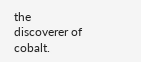the discoverer of cobalt.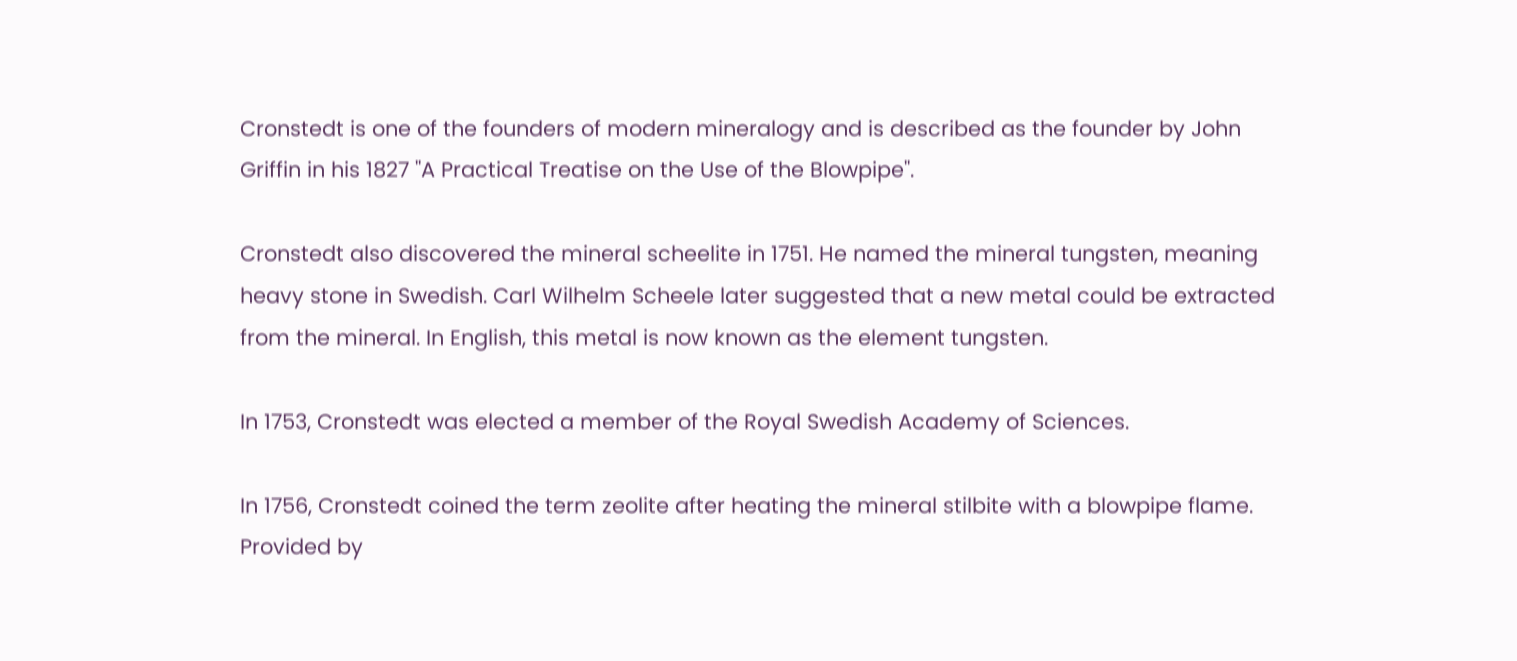Cronstedt is one of the founders of modern mineralogy and is described as the founder by John Griffin in his 1827 ''A Practical Treatise on the Use of the Blowpipe''.

Cronstedt also discovered the mineral scheelite in 1751. He named the mineral tungsten, meaning heavy stone in Swedish. Carl Wilhelm Scheele later suggested that a new metal could be extracted from the mineral. In English, this metal is now known as the element tungsten.

In 1753, Cronstedt was elected a member of the Royal Swedish Academy of Sciences.

In 1756, Cronstedt coined the term zeolite after heating the mineral stilbite with a blowpipe flame. Provided by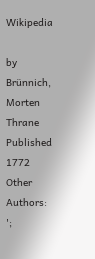Wikipedia

by Brünnich, Morten Thrane
Published 1772
Other Authors: ';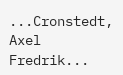...Cronstedt, Axel Fredrik...